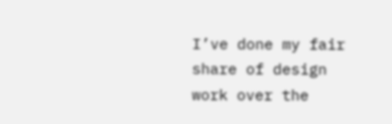I’ve done my fair share of design work over the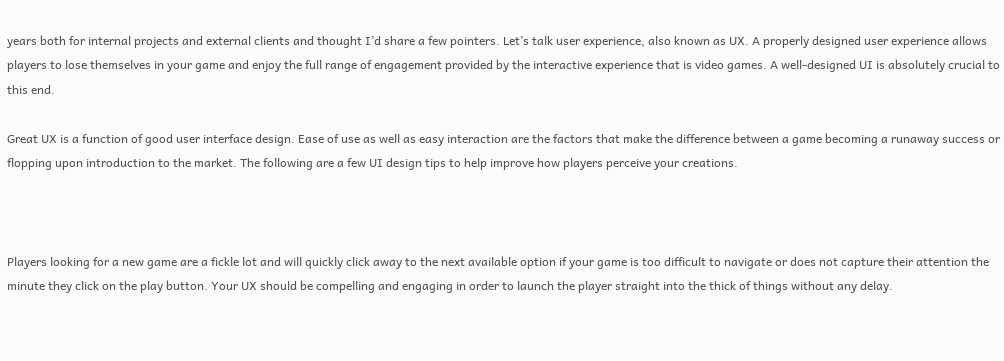years both for internal projects and external clients and thought I’d share a few pointers. Let’s talk user experience, also known as UX. A properly designed user experience allows players to lose themselves in your game and enjoy the full range of engagement provided by the interactive experience that is video games. A well-designed UI is absolutely crucial to this end.

Great UX is a function of good user interface design. Ease of use as well as easy interaction are the factors that make the difference between a game becoming a runaway success or flopping upon introduction to the market. The following are a few UI design tips to help improve how players perceive your creations.



Players looking for a new game are a fickle lot and will quickly click away to the next available option if your game is too difficult to navigate or does not capture their attention the minute they click on the play button. Your UX should be compelling and engaging in order to launch the player straight into the thick of things without any delay.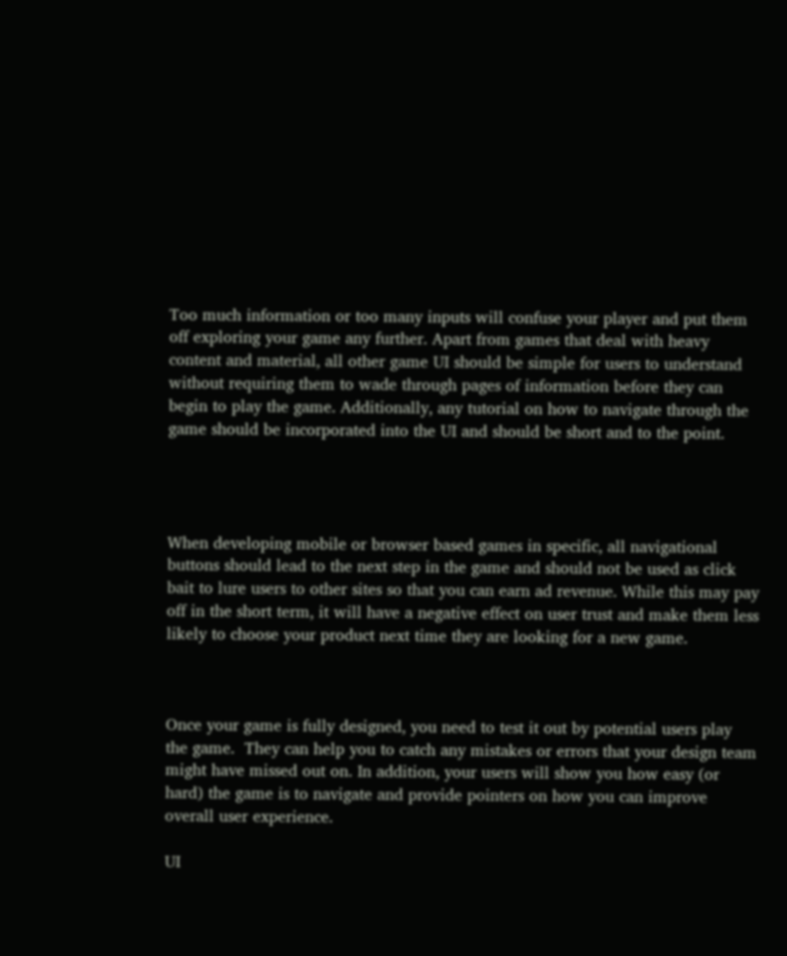Too much information or too many inputs will confuse your player and put them off exploring your game any further. Apart from games that deal with heavy content and material, all other game UI should be simple for users to understand without requiring them to wade through pages of information before they can begin to play the game. Additionally, any tutorial on how to navigate through the game should be incorporated into the UI and should be short and to the point.




When developing mobile or browser based games in specific, all navigational buttons should lead to the next step in the game and should not be used as click bait to lure users to other sites so that you can earn ad revenue. While this may pay off in the short term, it will have a negative effect on user trust and make them less likely to choose your product next time they are looking for a new game.



Once your game is fully designed, you need to test it out by potential users play the game.  They can help you to catch any mistakes or errors that your design team might have missed out on. In addition, your users will show you how easy (or hard) the game is to navigate and provide pointers on how you can improve overall user experience.

UI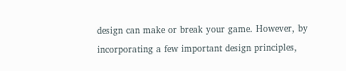design can make or break your game. However, by incorporating a few important design principles,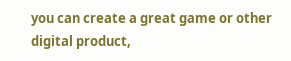you can create a great game or other digital product,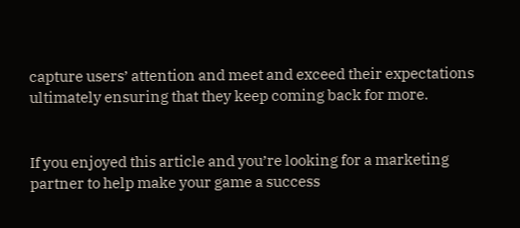capture users’ attention and meet and exceed their expectations ultimately ensuring that they keep coming back for more.


If you enjoyed this article and you’re looking for a marketing partner to help make your game a success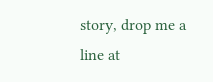story, drop me a line at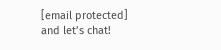[email protected] and let’s chat!